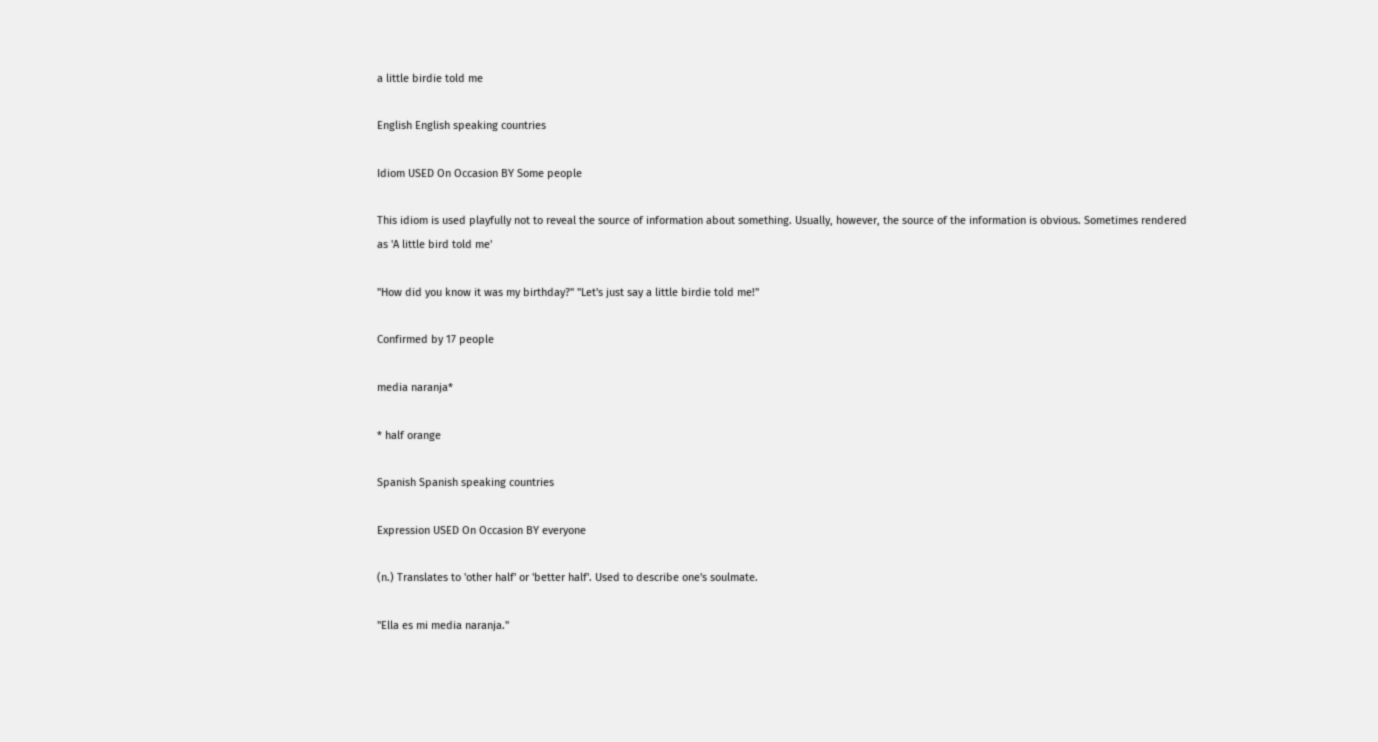a little birdie told me

English English speaking countries

Idiom USED On Occasion BY Some people

This idiom is used playfully not to reveal the source of information about something. Usually, however, the source of the information is obvious. Sometimes rendered as 'A little bird told me'

"How did you know it was my birthday?" "Let's just say a little birdie told me!"

Confirmed by 17 people

media naranja*

* half orange

Spanish Spanish speaking countries

Expression USED On Occasion BY everyone

(n.) Translates to 'other half' or 'better half'. Used to describe one's soulmate.

"Ella es mi media naranja."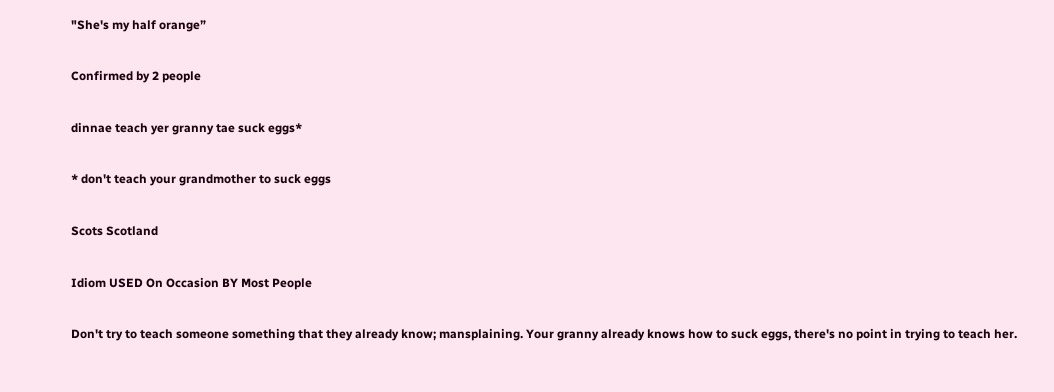"She's my half orange”

Confirmed by 2 people

dinnae teach yer granny tae suck eggs*

* don't teach your grandmother to suck eggs

Scots Scotland

Idiom USED On Occasion BY Most People

Don't try to teach someone something that they already know; mansplaining. Your granny already knows how to suck eggs, there's no point in trying to teach her.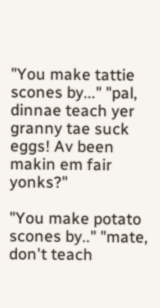"You make tattie scones by..." "pal, dinnae teach yer granny tae suck eggs! Av been makin em fair yonks?"

"You make potato scones by.." "mate, don't teach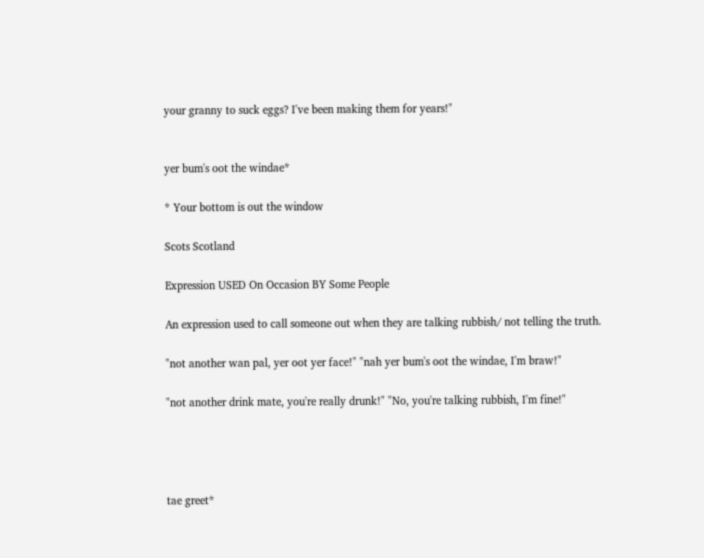your granny to suck eggs? I've been making them for years!"


yer bum's oot the windae*

* Your bottom is out the window

Scots Scotland

Expression USED On Occasion BY Some People

An expression used to call someone out when they are talking rubbish/ not telling the truth.

"not another wan pal, yer oot yer face!" "nah yer bum's oot the windae, I'm braw!"

"not another drink mate, you're really drunk!" "No, you're talking rubbish, I'm fine!"




tae greet*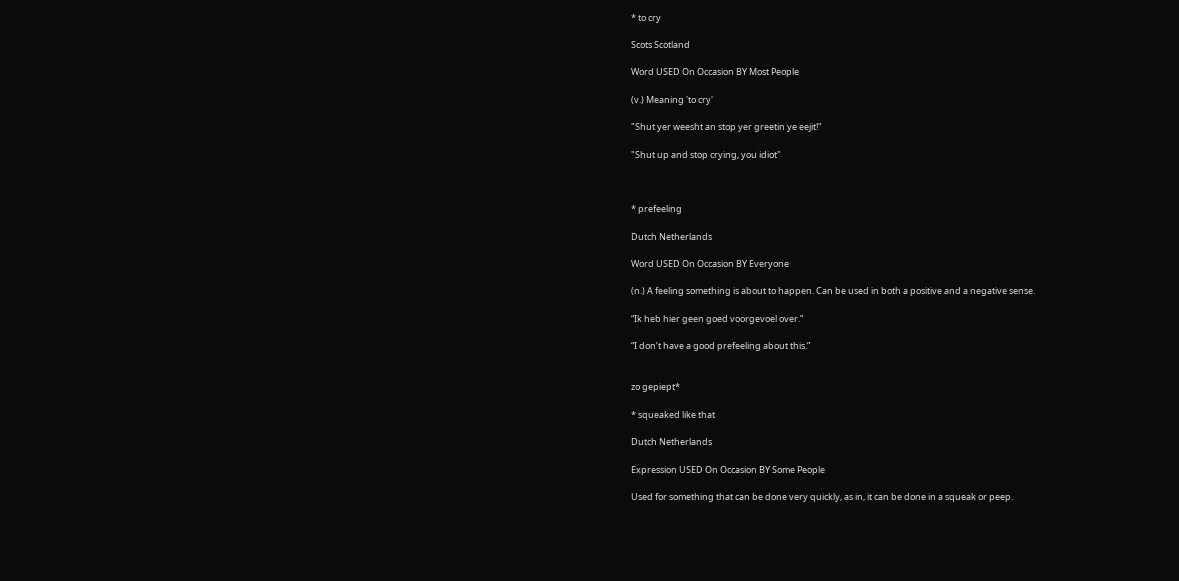* to cry

Scots Scotland

Word USED On Occasion BY Most People

(v.) Meaning 'to cry'

"Shut yer weesht an stop yer greetin ye eejit!"

"Shut up and stop crying, you idiot"



* prefeeling

Dutch Netherlands

Word USED On Occasion BY Everyone

(n.) A feeling something is about to happen. Can be used in both a positive and a negative sense.

“Ik heb hier geen goed voorgevoel over.”

“I don’t have a good prefeeling about this.”


zo gepiept*

* squeaked like that

Dutch Netherlands

Expression USED On Occasion BY Some People

Used for something that can be done very quickly, as in, it can be done in a squeak or peep.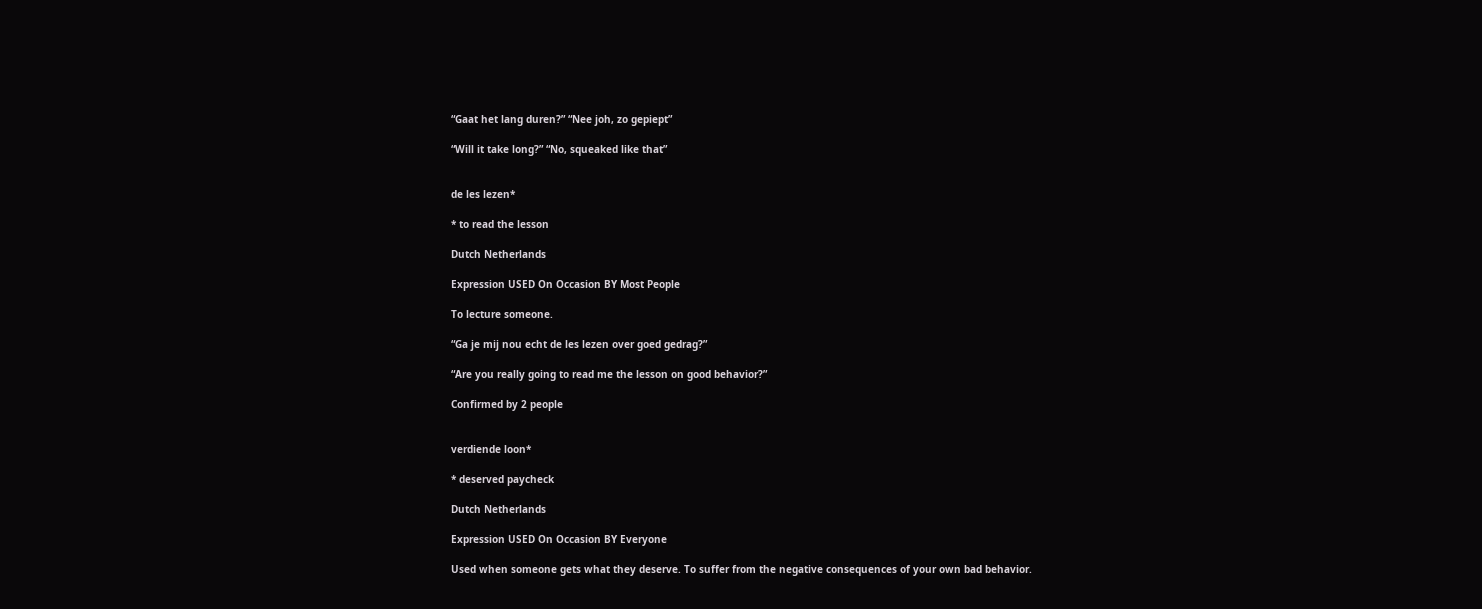“Gaat het lang duren?” “Nee joh, zo gepiept”

“Will it take long?” “No, squeaked like that”


de les lezen*

* to read the lesson

Dutch Netherlands

Expression USED On Occasion BY Most People

To lecture someone.

“Ga je mij nou echt de les lezen over goed gedrag?”

“Are you really going to read me the lesson on good behavior?”

Confirmed by 2 people


verdiende loon*

* deserved paycheck

Dutch Netherlands

Expression USED On Occasion BY Everyone

Used when someone gets what they deserve. To suffer from the negative consequences of your own bad behavior.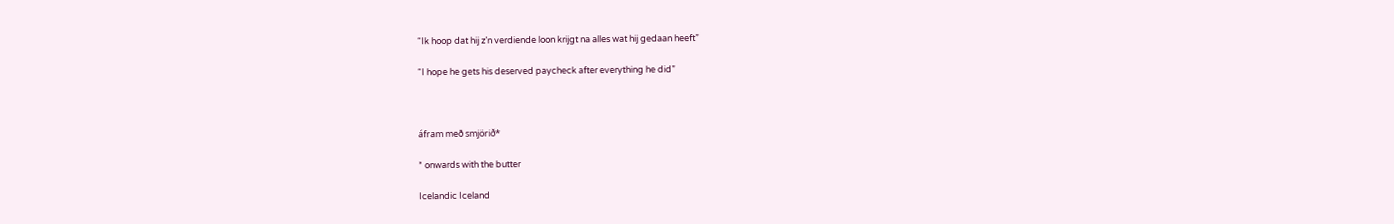“Ik hoop dat hij z’n verdiende loon krijgt na alles wat hij gedaan heeft”

“I hope he gets his deserved paycheck after everything he did”



áfram með smjörið*

* onwards with the butter

Icelandic Iceland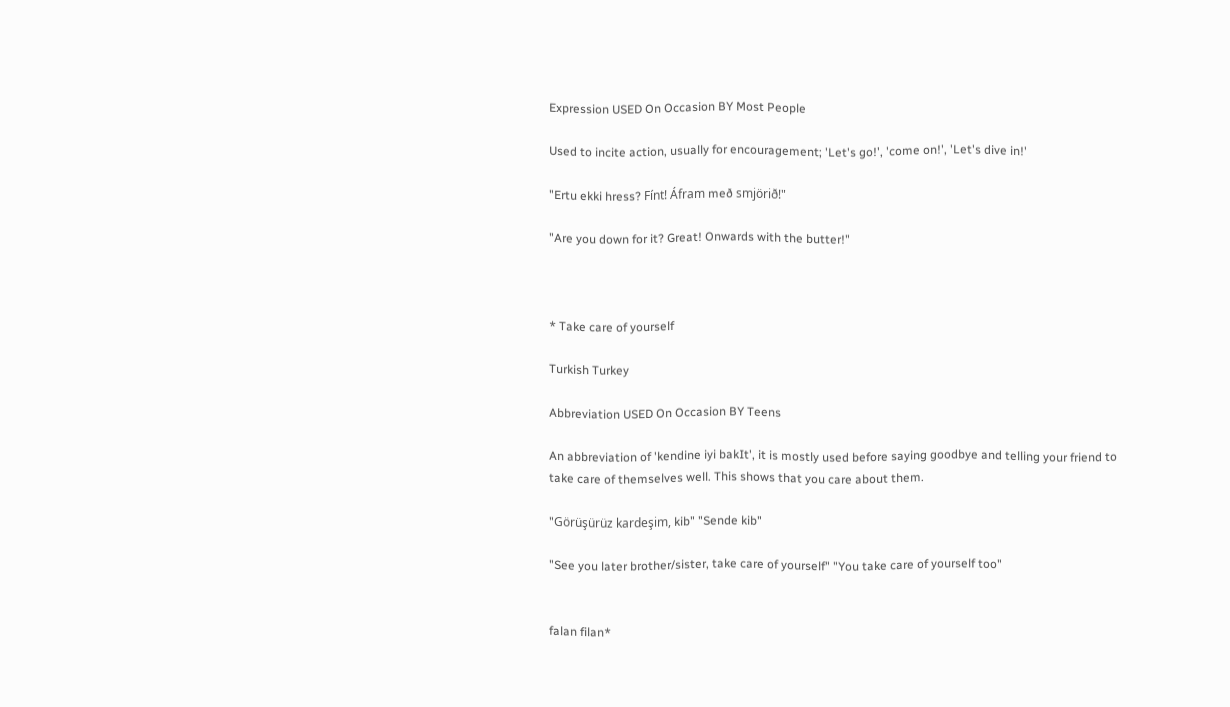Expression USED On Occasion BY Most People

Used to incite action, usually for encouragement; 'Let's go!', 'come on!', 'Let's dive in!'

"Ertu ekki hress? Fínt! Áfram með smjörið!"

"Are you down for it? Great! Onwards with the butter!"



* Take care of yourself

Turkish Turkey

Abbreviation USED On Occasion BY Teens

An abbreviation of 'kendine iyi bakIt', it is mostly used before saying goodbye and telling your friend to take care of themselves well. This shows that you care about them.

"Görüşürüz kardeşim, kib" "Sende kib"

"See you later brother/sister, take care of yourself" "You take care of yourself too"


falan filan*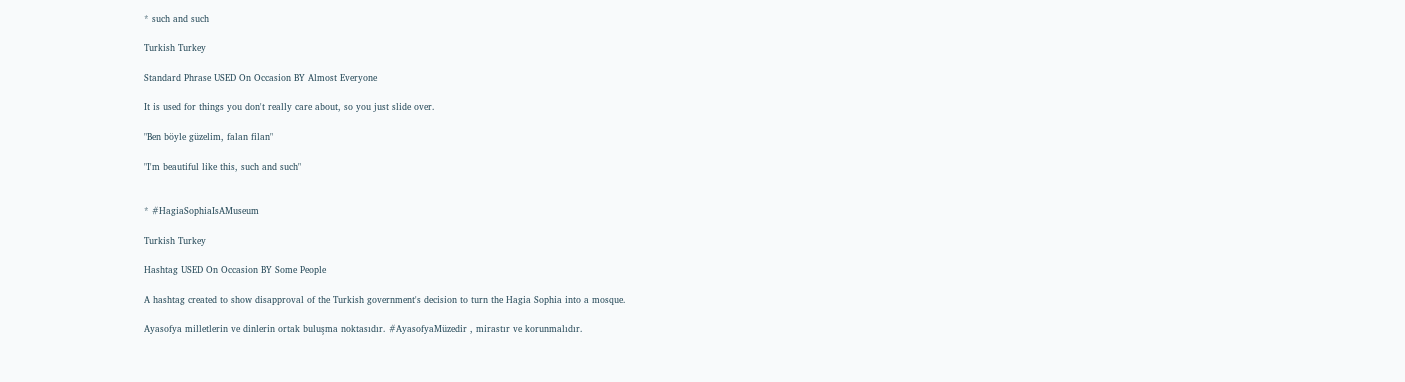* such and such

Turkish Turkey

Standard Phrase USED On Occasion BY Almost Everyone

It is used for things you don't really care about, so you just slide over.

"Ben böyle güzelim, falan filan"

"I'm beautiful like this, such and such"


* #HagiaSophiaIsAMuseum

Turkish Turkey

Hashtag USED On Occasion BY Some People

A hashtag created to show disapproval of the Turkish government's decision to turn the Hagia Sophia into a mosque.

Ayasofya milletlerin ve dinlerin ortak buluşma noktasıdır. #AyasofyaMüzedir , mirastır ve korunmalıdır.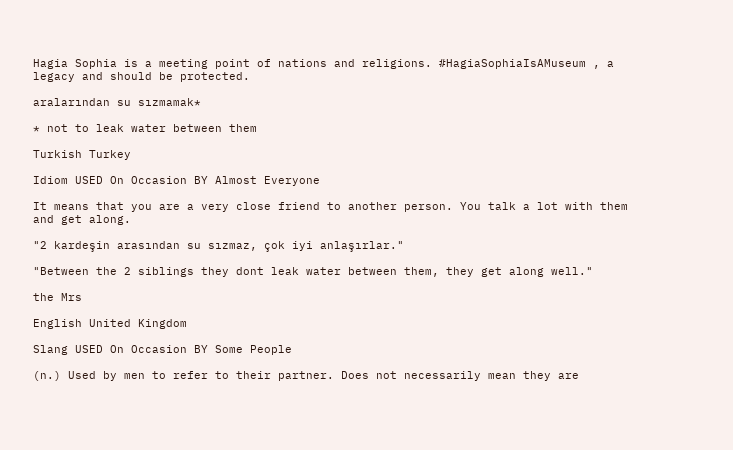Hagia Sophia is a meeting point of nations and religions. #HagiaSophiaIsAMuseum , a legacy and should be protected.

aralarından su sızmamak*

* not to leak water between them

Turkish Turkey

Idiom USED On Occasion BY Almost Everyone

It means that you are a very close friend to another person. You talk a lot with them and get along.

"2 kardeşin arasından su sızmaz, çok iyi anlaşırlar."

"Between the 2 siblings they dont leak water between them, they get along well."

the Mrs

English United Kingdom

Slang USED On Occasion BY Some People

(n.) Used by men to refer to their partner. Does not necessarily mean they are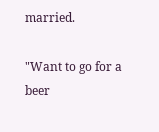married.

"Want to go for a beer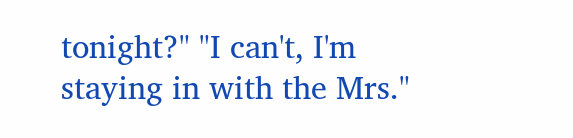tonight?" "I can't, I'm staying in with the Mrs."